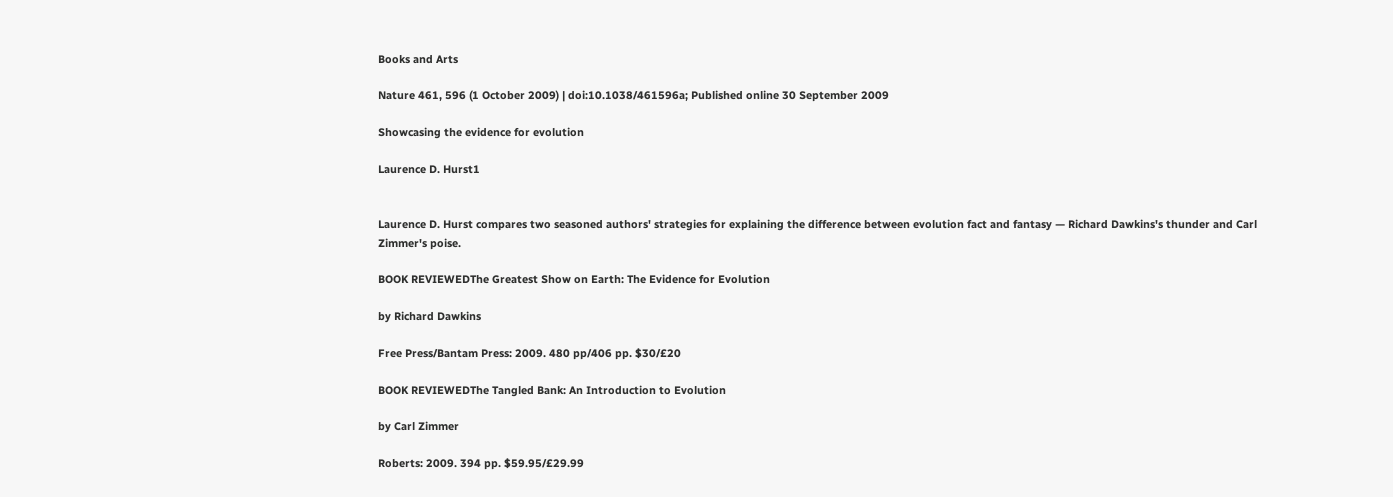Books and Arts

Nature 461, 596 (1 October 2009) | doi:10.1038/461596a; Published online 30 September 2009

Showcasing the evidence for evolution

Laurence D. Hurst1


Laurence D. Hurst compares two seasoned authors' strategies for explaining the difference between evolution fact and fantasy — Richard Dawkins's thunder and Carl Zimmer's poise.

BOOK REVIEWEDThe Greatest Show on Earth: The Evidence for Evolution

by Richard Dawkins

Free Press/Bantam Press: 2009. 480 pp/406 pp. $30/£20

BOOK REVIEWEDThe Tangled Bank: An Introduction to Evolution

by Carl Zimmer

Roberts: 2009. 394 pp. $59.95/£29.99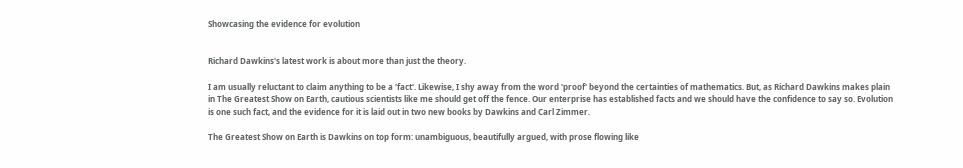Showcasing the evidence for evolution


Richard Dawkins's latest work is about more than just the theory.

I am usually reluctant to claim anything to be a 'fact'. Likewise, I shy away from the word 'proof' beyond the certainties of mathematics. But, as Richard Dawkins makes plain in The Greatest Show on Earth, cautious scientists like me should get off the fence. Our enterprise has established facts and we should have the confidence to say so. Evolution is one such fact, and the evidence for it is laid out in two new books by Dawkins and Carl Zimmer.

The Greatest Show on Earth is Dawkins on top form: unambiguous, beautifully argued, with prose flowing like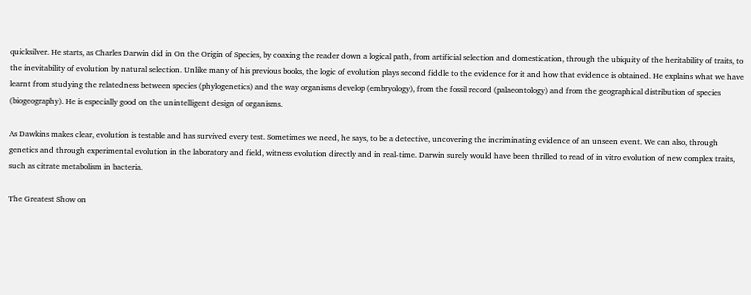quicksilver. He starts, as Charles Darwin did in On the Origin of Species, by coaxing the reader down a logical path, from artificial selection and domestication, through the ubiquity of the heritability of traits, to the inevitability of evolution by natural selection. Unlike many of his previous books, the logic of evolution plays second fiddle to the evidence for it and how that evidence is obtained. He explains what we have learnt from studying the relatedness between species (phylogenetics) and the way organisms develop (embryology), from the fossil record (palaeontology) and from the geographical distribution of species (biogeography). He is especially good on the unintelligent design of organisms.

As Dawkins makes clear, evolution is testable and has survived every test. Sometimes we need, he says, to be a detective, uncovering the incriminating evidence of an unseen event. We can also, through genetics and through experimental evolution in the laboratory and field, witness evolution directly and in real-time. Darwin surely would have been thrilled to read of in vitro evolution of new complex traits, such as citrate metabolism in bacteria.

The Greatest Show on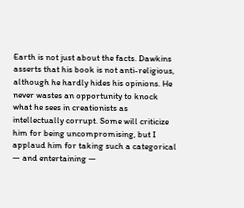Earth is not just about the facts. Dawkins asserts that his book is not anti-religious, although he hardly hides his opinions. He never wastes an opportunity to knock what he sees in creationists as intellectually corrupt. Some will criticize him for being uncompromising, but I applaud him for taking such a categorical — and entertaining —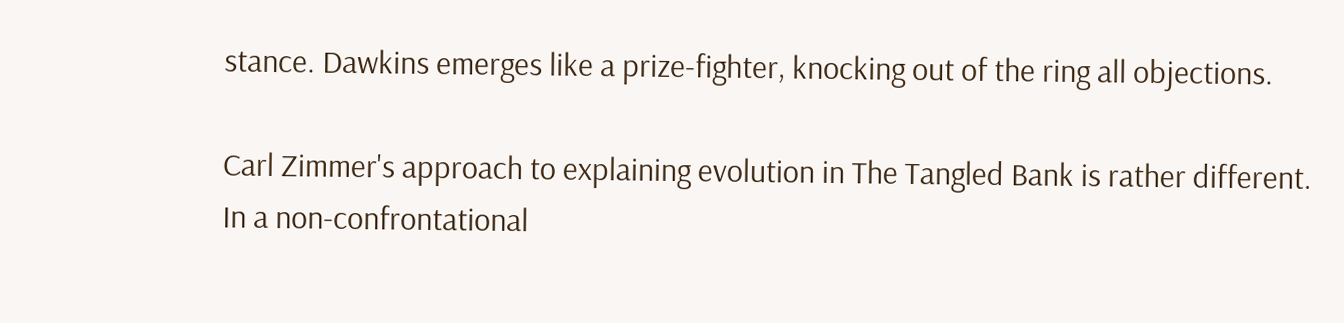stance. Dawkins emerges like a prize-fighter, knocking out of the ring all objections.

Carl Zimmer's approach to explaining evolution in The Tangled Bank is rather different. In a non-confrontational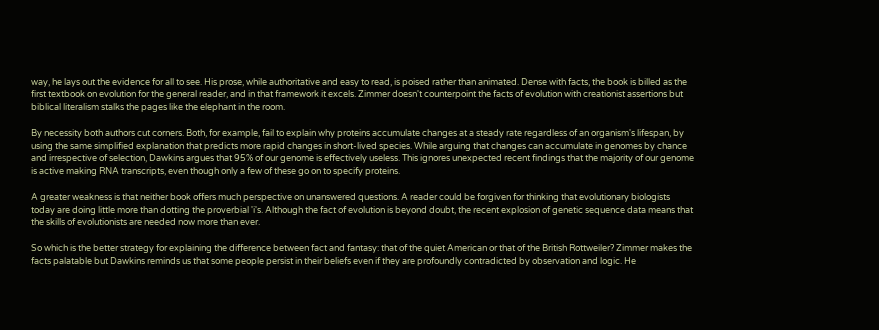way, he lays out the evidence for all to see. His prose, while authoritative and easy to read, is poised rather than animated. Dense with facts, the book is billed as the first textbook on evolution for the general reader, and in that framework it excels. Zimmer doesn't counterpoint the facts of evolution with creationist assertions but biblical literalism stalks the pages like the elephant in the room.

By necessity both authors cut corners. Both, for example, fail to explain why proteins accumulate changes at a steady rate regardless of an organism's lifespan, by using the same simplified explanation that predicts more rapid changes in short-lived species. While arguing that changes can accumulate in genomes by chance and irrespective of selection, Dawkins argues that 95% of our genome is effectively useless. This ignores unexpected recent findings that the majority of our genome is active making RNA transcripts, even though only a few of these go on to specify proteins.

A greater weakness is that neither book offers much perspective on unanswered questions. A reader could be forgiven for thinking that evolutionary biologists today are doing little more than dotting the proverbial 'i's. Although the fact of evolution is beyond doubt, the recent explosion of genetic sequence data means that the skills of evolutionists are needed now more than ever.

So which is the better strategy for explaining the difference between fact and fantasy: that of the quiet American or that of the British Rottweiler? Zimmer makes the facts palatable but Dawkins reminds us that some people persist in their beliefs even if they are profoundly contradicted by observation and logic. He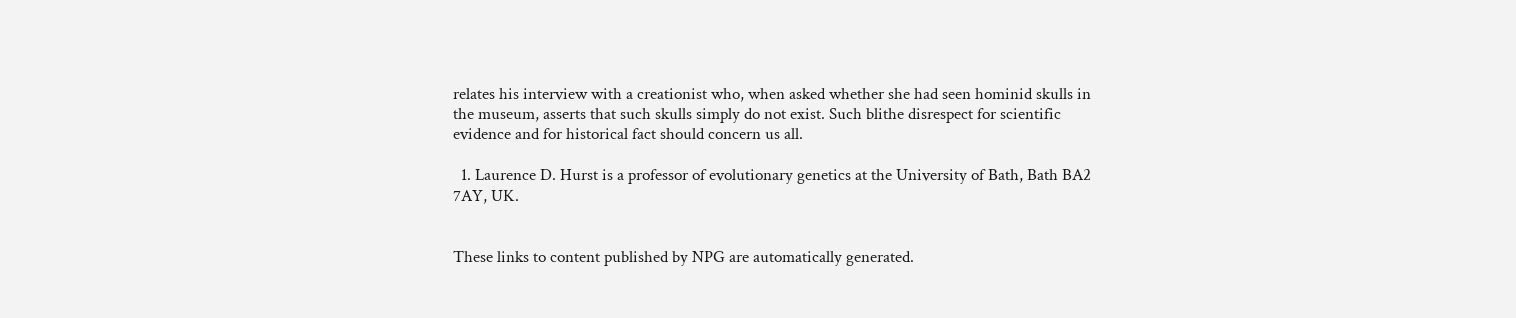relates his interview with a creationist who, when asked whether she had seen hominid skulls in the museum, asserts that such skulls simply do not exist. Such blithe disrespect for scientific evidence and for historical fact should concern us all.

  1. Laurence D. Hurst is a professor of evolutionary genetics at the University of Bath, Bath BA2 7AY, UK.


These links to content published by NPG are automatically generated.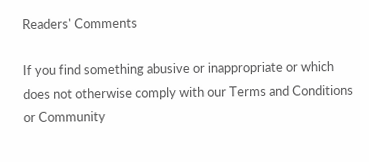Readers' Comments

If you find something abusive or inappropriate or which does not otherwise comply with our Terms and Conditions or Community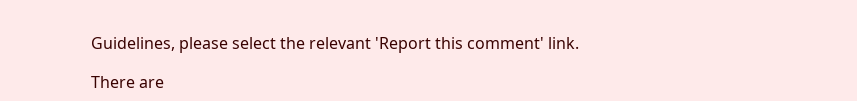Guidelines, please select the relevant 'Report this comment' link.

There are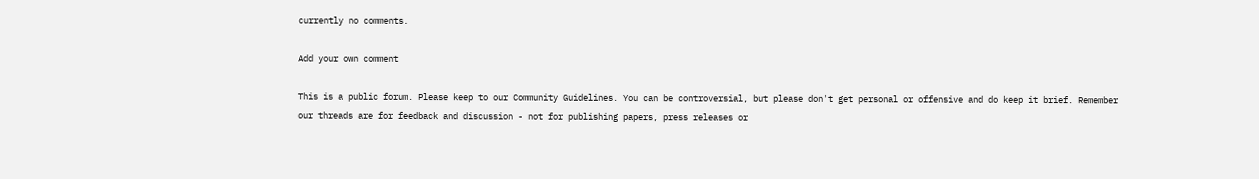currently no comments.

Add your own comment

This is a public forum. Please keep to our Community Guidelines. You can be controversial, but please don't get personal or offensive and do keep it brief. Remember our threads are for feedback and discussion - not for publishing papers, press releases or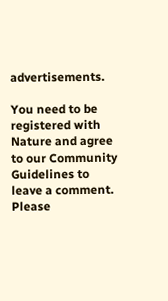advertisements.

You need to be registered with Nature and agree to our Community Guidelines to leave a comment. Please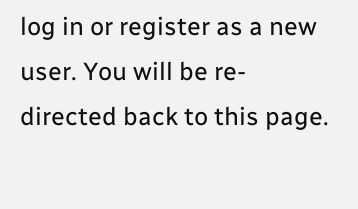log in or register as a new user. You will be re-directed back to this page.